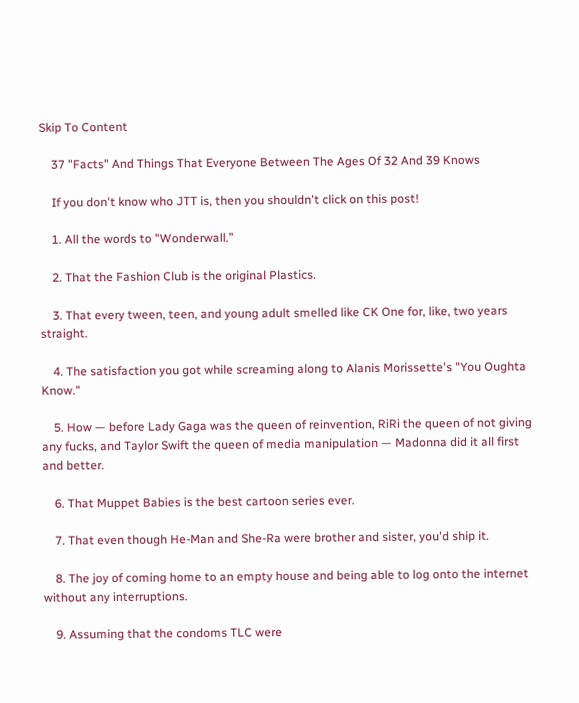Skip To Content

    37 "Facts" And Things That Everyone Between The Ages Of 32 And 39 Knows

    If you don't know who JTT is, then you shouldn't click on this post!

    1. All the words to "Wonderwall.”

    2. That the Fashion Club is the original Plastics.

    3. That every tween, teen, and young adult smelled like CK One for, like, two years straight.

    4. The satisfaction you got while screaming along to Alanis Morissette's "You Oughta Know."

    5. How — before Lady Gaga was the queen of reinvention, RiRi the queen of not giving any fucks, and Taylor Swift the queen of media manipulation — Madonna did it all first and better.

    6. That Muppet Babies is the best cartoon series ever.

    7. That even though He-Man and She-Ra were brother and sister, you'd ship it.

    8. The joy of coming home to an empty house and being able to log onto the internet without any interruptions.

    9. Assuming that the condoms TLC were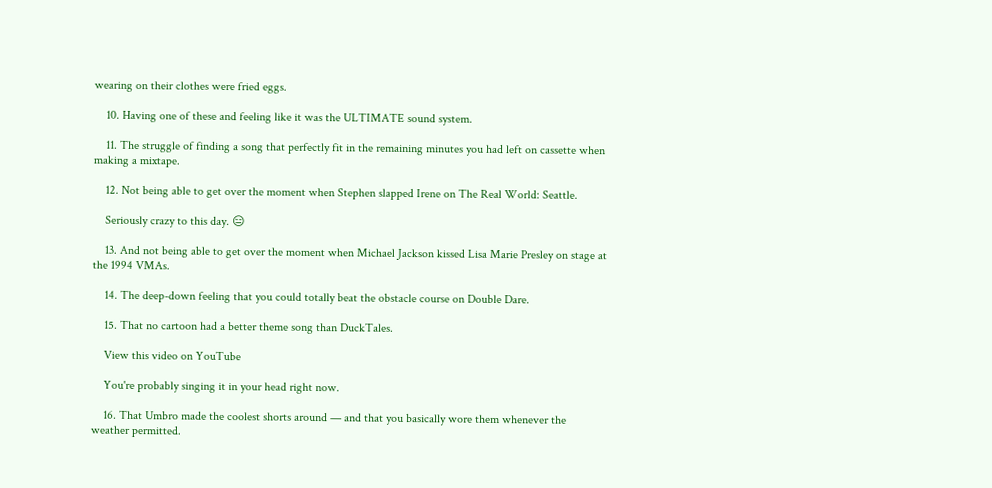wearing on their clothes were fried eggs.

    10. Having one of these and feeling like it was the ULTIMATE sound system.

    11. The struggle of finding a song that perfectly fit in the remaining minutes you had left on cassette when making a mixtape.

    12. Not being able to get over the moment when Stephen slapped Irene on The Real World: Seattle.

    Seriously crazy to this day. 😑

    13. And not being able to get over the moment when Michael Jackson kissed Lisa Marie Presley on stage at the 1994 VMAs.

    14. The deep-down feeling that you could totally beat the obstacle course on Double Dare.

    15. That no cartoon had a better theme song than DuckTales.

    View this video on YouTube

    You're probably singing it in your head right now.

    16. That Umbro made the coolest shorts around — and that you basically wore them whenever the weather permitted.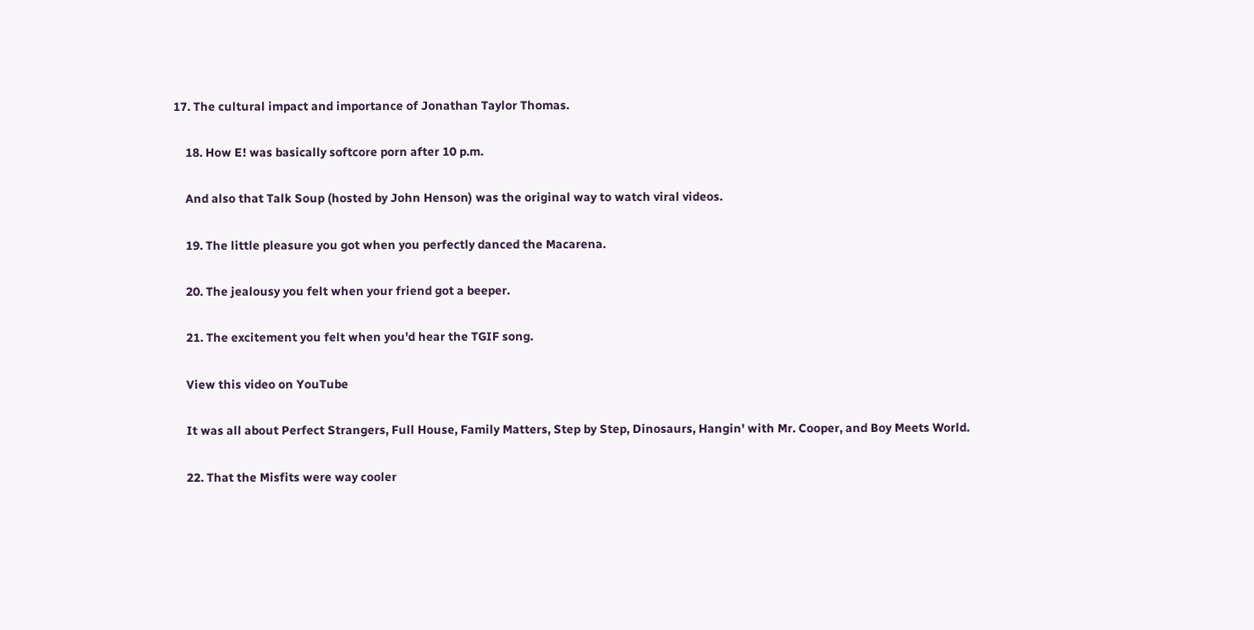17. The cultural impact and importance of Jonathan Taylor Thomas.

    18. How E! was basically softcore porn after 10 p.m.

    And also that Talk Soup (hosted by John Henson) was the original way to watch viral videos.

    19. The little pleasure you got when you perfectly danced the Macarena.

    20. The jealousy you felt when your friend got a beeper.

    21. The excitement you felt when you'd hear the TGIF song.

    View this video on YouTube

    It was all about Perfect Strangers, Full House, Family Matters, Step by Step, Dinosaurs, Hangin' with Mr. Cooper, and Boy Meets World.

    22. That the Misfits were way cooler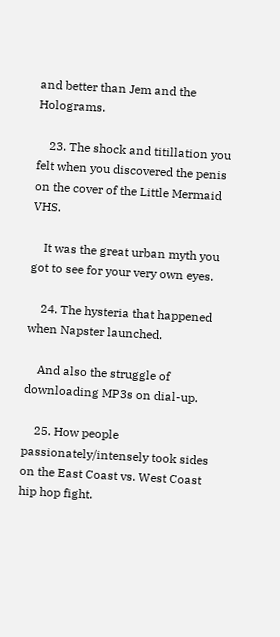and better than Jem and the Holograms.

    23. The shock and titillation you felt when you discovered the penis on the cover of the Little Mermaid VHS.

    It was the great urban myth you got to see for your very own eyes.

    24. The hysteria that happened when Napster launched.

    And also the struggle of downloading MP3s on dial-up.

    25. How people passionately/intensely took sides on the East Coast vs. West Coast hip hop fight.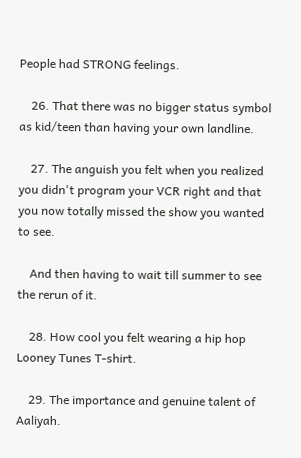People had STRONG feelings.

    26. That there was no bigger status symbol as kid/teen than having your own landline.

    27. The anguish you felt when you realized you didn't program your VCR right and that you now totally missed the show you wanted to see.

    And then having to wait till summer to see the rerun of it.

    28. How cool you felt wearing a hip hop Looney Tunes T-shirt.

    29. The importance and genuine talent of Aaliyah.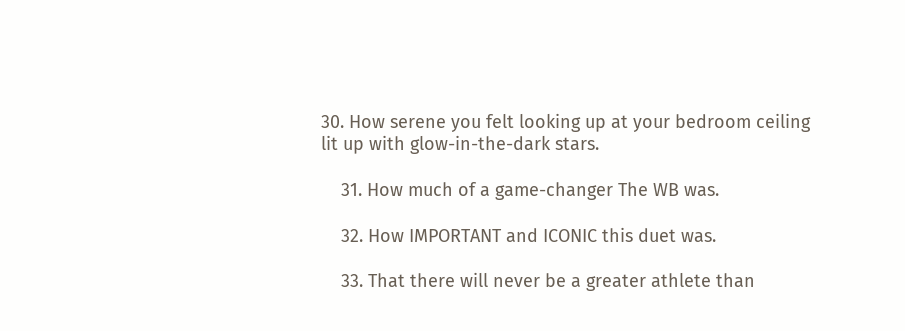30. How serene you felt looking up at your bedroom ceiling lit up with glow-in-the-dark stars.

    31. How much of a game-changer The WB was.

    32. How IMPORTANT and ICONIC this duet was.

    33. That there will never be a greater athlete than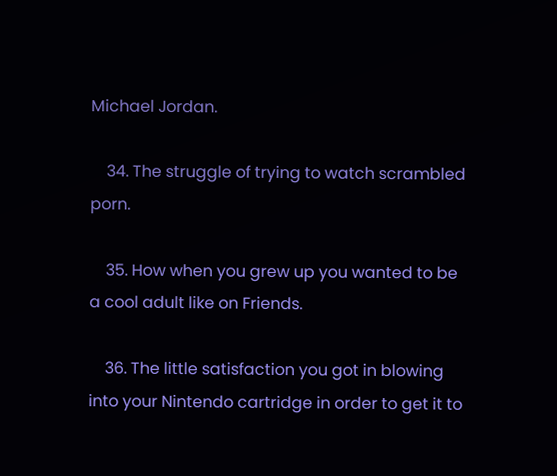Michael Jordan.

    34. The struggle of trying to watch scrambled porn.

    35. How when you grew up you wanted to be a cool adult like on Friends.

    36. The little satisfaction you got in blowing into your Nintendo cartridge in order to get it to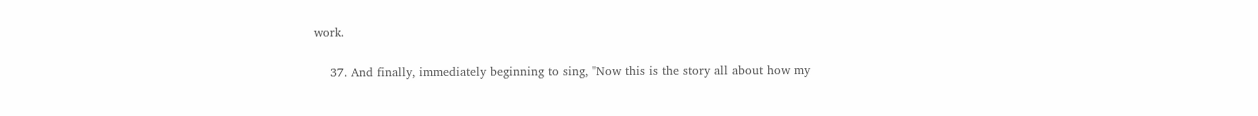work.

    37. And finally, immediately beginning to sing, "Now this is the story all about how my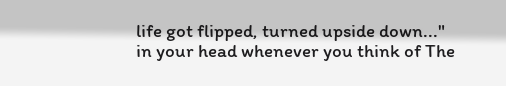life got flipped, turned upside down..." in your head whenever you think of The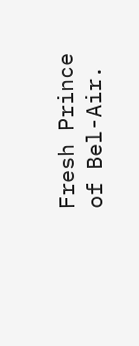Fresh Prince of Bel-Air.